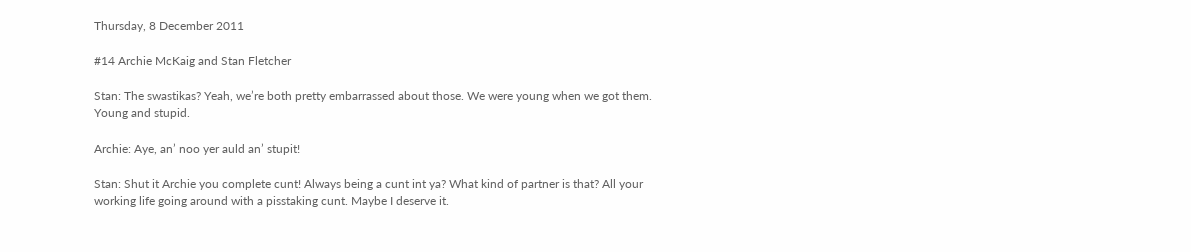Thursday, 8 December 2011

#14 Archie McKaig and Stan Fletcher

Stan: The swastikas? Yeah, we’re both pretty embarrassed about those. We were young when we got them. Young and stupid.

Archie: Aye, an’ noo yer auld an’ stupit!

Stan: Shut it Archie you complete cunt! Always being a cunt int ya? What kind of partner is that? All your working life going around with a pisstaking cunt. Maybe I deserve it.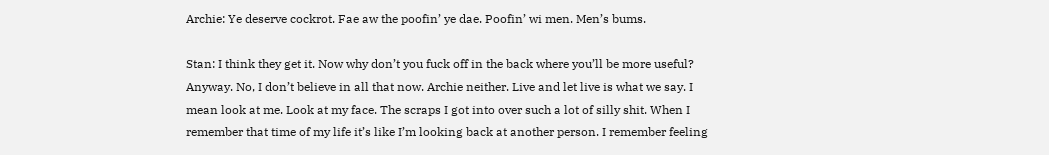Archie: Ye deserve cockrot. Fae aw the poofin’ ye dae. Poofin’ wi men. Men’s bums.

Stan: I think they get it. Now why don’t you fuck off in the back where you’ll be more useful? Anyway. No, I don’t believe in all that now. Archie neither. Live and let live is what we say. I mean look at me. Look at my face. The scraps I got into over such a lot of silly shit. When I remember that time of my life it’s like I’m looking back at another person. I remember feeling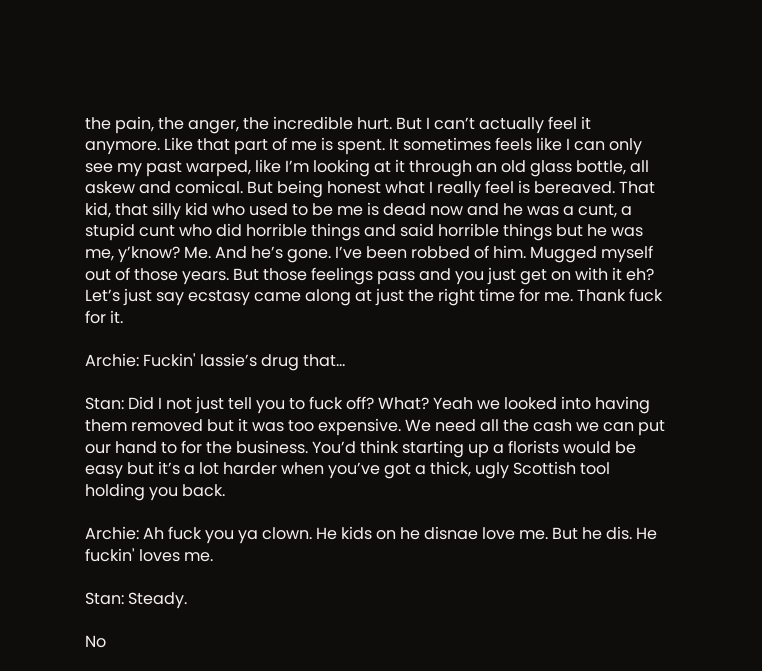the pain, the anger, the incredible hurt. But I can’t actually feel it anymore. Like that part of me is spent. It sometimes feels like I can only see my past warped, like I’m looking at it through an old glass bottle, all askew and comical. But being honest what I really feel is bereaved. That kid, that silly kid who used to be me is dead now and he was a cunt, a stupid cunt who did horrible things and said horrible things but he was me, y’know? Me. And he’s gone. I’ve been robbed of him. Mugged myself out of those years. But those feelings pass and you just get on with it eh? Let’s just say ecstasy came along at just the right time for me. Thank fuck for it.

Archie: Fuckin' lassie’s drug that…

Stan: Did I not just tell you to fuck off? What? Yeah we looked into having them removed but it was too expensive. We need all the cash we can put our hand to for the business. You’d think starting up a florists would be easy but it’s a lot harder when you’ve got a thick, ugly Scottish tool holding you back.

Archie: Ah fuck you ya clown. He kids on he disnae love me. But he dis. He fuckin' loves me.

Stan: Steady.

No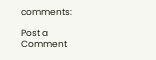comments:

Post a Comment